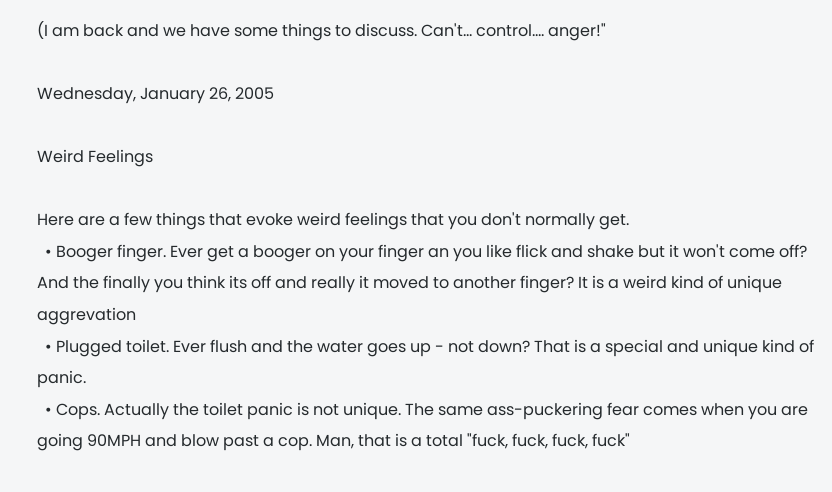(I am back and we have some things to discuss. Can't... control.... anger!"

Wednesday, January 26, 2005

Weird Feelings

Here are a few things that evoke weird feelings that you don't normally get.
  • Booger finger. Ever get a booger on your finger an you like flick and shake but it won't come off? And the finally you think its off and really it moved to another finger? It is a weird kind of unique aggrevation
  • Plugged toilet. Ever flush and the water goes up - not down? That is a special and unique kind of panic.
  • Cops. Actually the toilet panic is not unique. The same ass-puckering fear comes when you are going 90MPH and blow past a cop. Man, that is a total "fuck, fuck, fuck, fuck"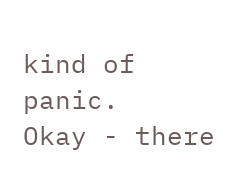kind of panic.
Okay - there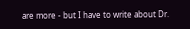are more - but I have to write about Dr.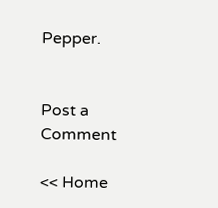Pepper.


Post a Comment

<< Home